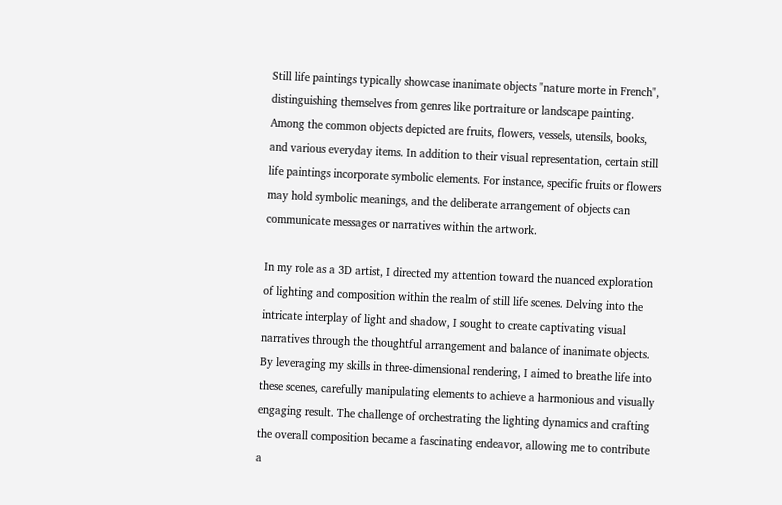Still life paintings typically showcase inanimate objects "nature morte in French", distinguishing themselves from genres like portraiture or landscape painting. Among the common objects depicted are fruits, flowers, vessels, utensils, books, and various everyday items. In addition to their visual representation, certain still life paintings incorporate symbolic elements. For instance, specific fruits or flowers may hold symbolic meanings, and the deliberate arrangement of objects can communicate messages or narratives within the artwork.

In my role as a 3D artist, I directed my attention toward the nuanced exploration of lighting and composition within the realm of still life scenes. Delving into the intricate interplay of light and shadow, I sought to create captivating visual narratives through the thoughtful arrangement and balance of inanimate objects. By leveraging my skills in three-dimensional rendering, I aimed to breathe life into these scenes, carefully manipulating elements to achieve a harmonious and visually engaging result. The challenge of orchestrating the lighting dynamics and crafting the overall composition became a fascinating endeavor, allowing me to contribute a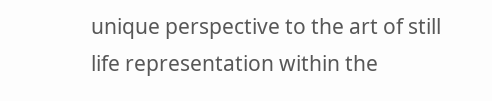unique perspective to the art of still life representation within the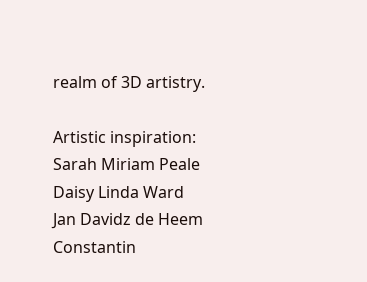realm of 3D artistry.

Artistic inspiration:
Sarah Miriam Peale
Daisy Linda Ward
Jan Davidz de Heem
Constantin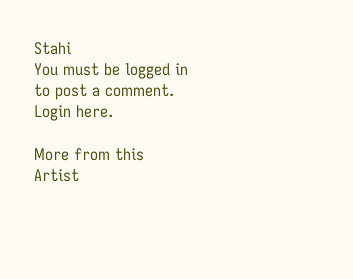Stahi
You must be logged in to post a comment. Login here.

More from this Artist